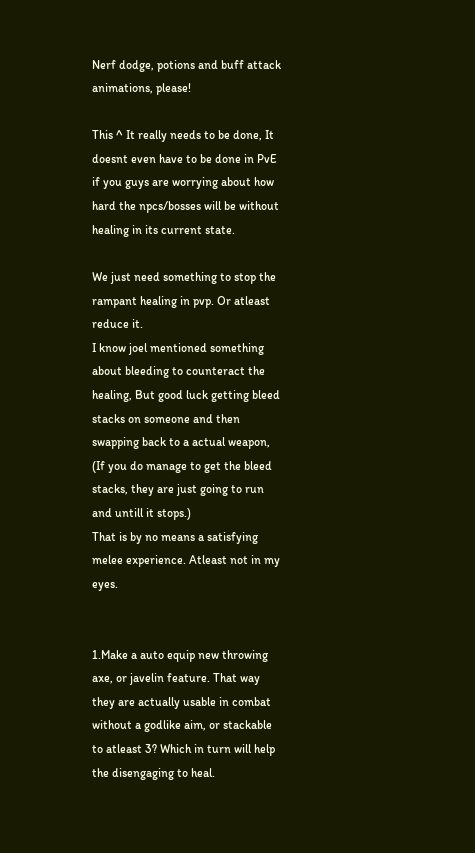Nerf dodge, potions and buff attack animations, please!

This ^ It really needs to be done, It doesnt even have to be done in PvE if you guys are worrying about how hard the npcs/bosses will be without healing in its current state.

We just need something to stop the rampant healing in pvp. Or atleast reduce it.
I know joel mentioned something about bleeding to counteract the healing, But good luck getting bleed stacks on someone and then swapping back to a actual weapon, (If you do manage to get the bleed stacks, they are just going to run and untill it stops.)
That is by no means a satisfying melee experience. Atleast not in my eyes.


1.Make a auto equip new throwing axe, or javelin feature. That way they are actually usable in combat without a godlike aim, or stackable to atleast 3? Which in turn will help the disengaging to heal.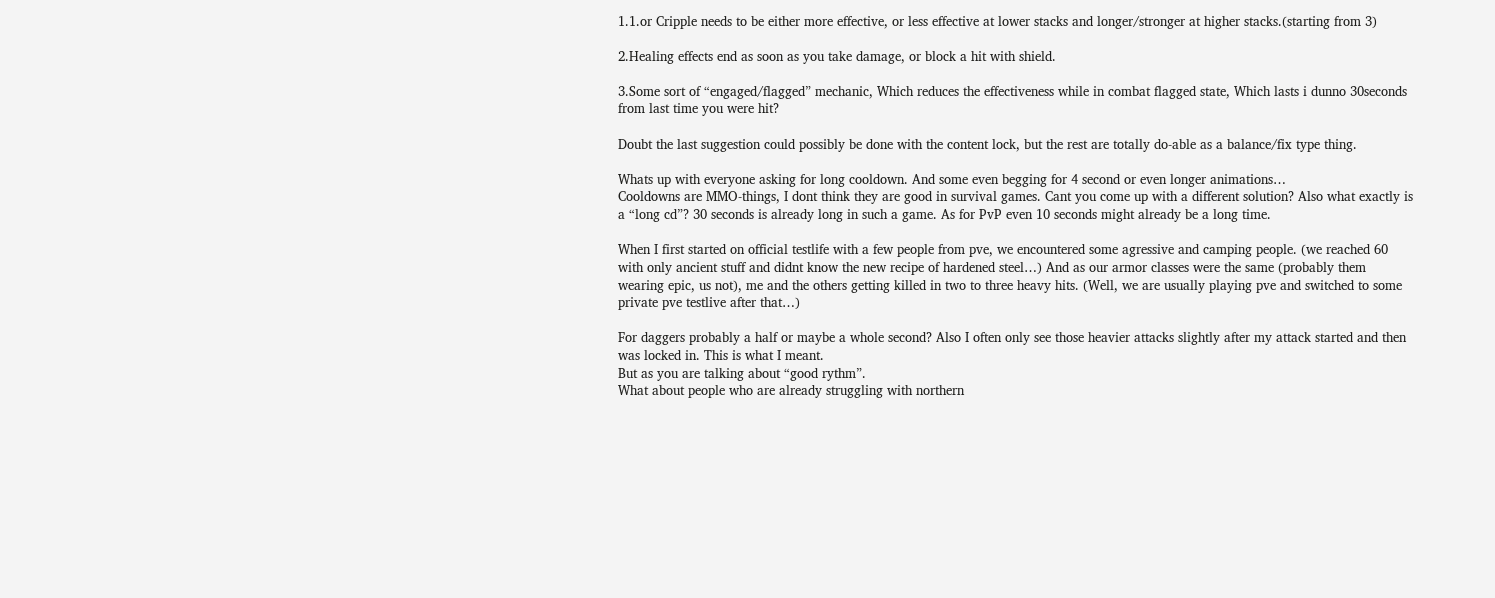1.1.or Cripple needs to be either more effective, or less effective at lower stacks and longer/stronger at higher stacks.(starting from 3)

2.Healing effects end as soon as you take damage, or block a hit with shield.

3.Some sort of “engaged/flagged” mechanic, Which reduces the effectiveness while in combat flagged state, Which lasts i dunno 30seconds from last time you were hit?

Doubt the last suggestion could possibly be done with the content lock, but the rest are totally do-able as a balance/fix type thing.

Whats up with everyone asking for long cooldown. And some even begging for 4 second or even longer animations…
Cooldowns are MMO-things, I dont think they are good in survival games. Cant you come up with a different solution? Also what exactly is a “long cd”? 30 seconds is already long in such a game. As for PvP even 10 seconds might already be a long time.

When I first started on official testlife with a few people from pve, we encountered some agressive and camping people. (we reached 60 with only ancient stuff and didnt know the new recipe of hardened steel…) And as our armor classes were the same (probably them wearing epic, us not), me and the others getting killed in two to three heavy hits. (Well, we are usually playing pve and switched to some private pve testlive after that…)

For daggers probably a half or maybe a whole second? Also I often only see those heavier attacks slightly after my attack started and then was locked in. This is what I meant.
But as you are talking about “good rythm”.
What about people who are already struggling with northern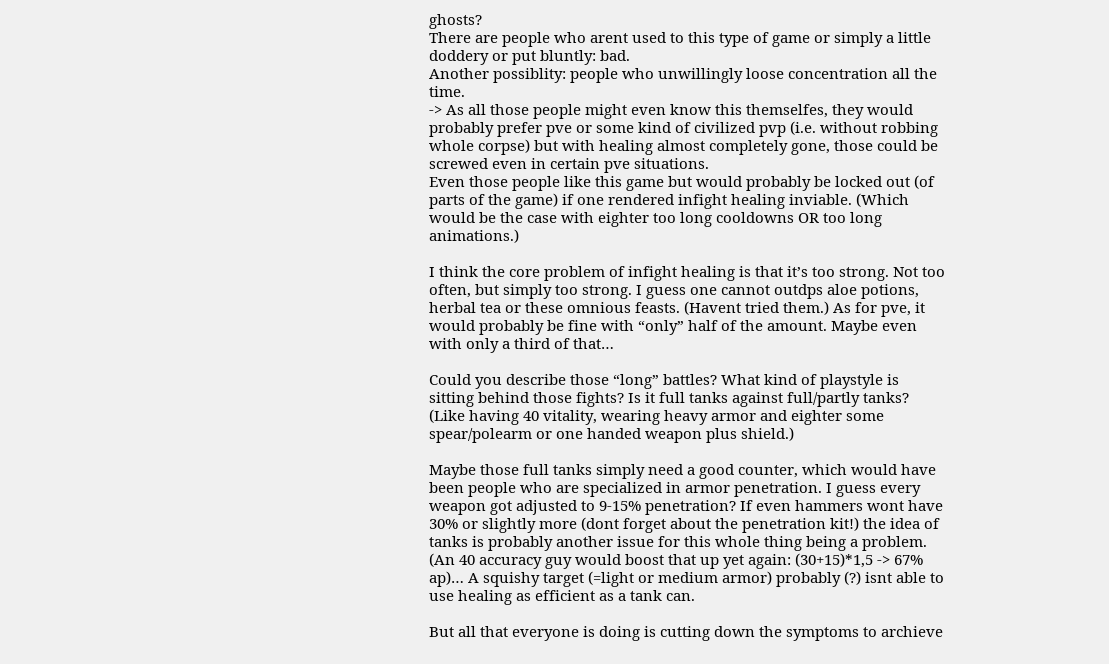ghosts?
There are people who arent used to this type of game or simply a little doddery or put bluntly: bad.
Another possiblity: people who unwillingly loose concentration all the time.
-> As all those people might even know this themselfes, they would probably prefer pve or some kind of civilized pvp (i.e. without robbing whole corpse) but with healing almost completely gone, those could be screwed even in certain pve situations.
Even those people like this game but would probably be locked out (of parts of the game) if one rendered infight healing inviable. (Which would be the case with eighter too long cooldowns OR too long animations.)

I think the core problem of infight healing is that it’s too strong. Not too often, but simply too strong. I guess one cannot outdps aloe potions, herbal tea or these omnious feasts. (Havent tried them.) As for pve, it would probably be fine with “only” half of the amount. Maybe even with only a third of that…

Could you describe those “long” battles? What kind of playstyle is sitting behind those fights? Is it full tanks against full/partly tanks? (Like having 40 vitality, wearing heavy armor and eighter some spear/polearm or one handed weapon plus shield.)

Maybe those full tanks simply need a good counter, which would have been people who are specialized in armor penetration. I guess every weapon got adjusted to 9-15% penetration? If even hammers wont have 30% or slightly more (dont forget about the penetration kit!) the idea of tanks is probably another issue for this whole thing being a problem. (An 40 accuracy guy would boost that up yet again: (30+15)*1,5 -> 67% ap)… A squishy target (=light or medium armor) probably (?) isnt able to use healing as efficient as a tank can.

But all that everyone is doing is cutting down the symptoms to archieve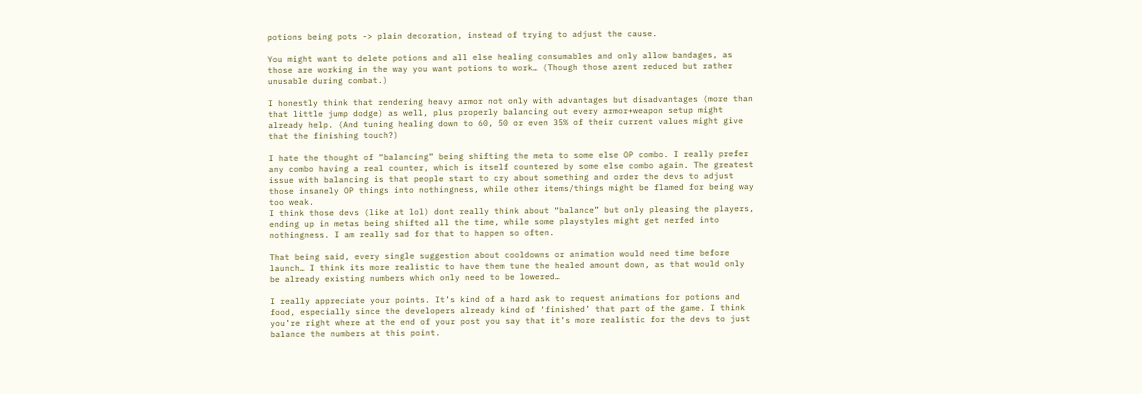potions being pots -> plain decoration, instead of trying to adjust the cause.

You might want to delete potions and all else healing consumables and only allow bandages, as those are working in the way you want potions to work… (Though those arent reduced but rather unusable during combat.)

I honestly think that rendering heavy armor not only with advantages but disadvantages (more than that little jump dodge) as well, plus properly balancing out every armor+weapon setup might already help. (And tuning healing down to 60, 50 or even 35% of their current values might give that the finishing touch?)

I hate the thought of “balancing” being shifting the meta to some else OP combo. I really prefer any combo having a real counter, which is itself countered by some else combo again. The greatest issue with balancing is that people start to cry about something and order the devs to adjust those insanely OP things into nothingness, while other items/things might be flamed for being way too weak.
I think those devs (like at lol) dont really think about “balance” but only pleasing the players, ending up in metas being shifted all the time, while some playstyles might get nerfed into nothingness. I am really sad for that to happen so often.

That being said, every single suggestion about cooldowns or animation would need time before launch… I think its more realistic to have them tune the healed amount down, as that would only be already existing numbers which only need to be lowered…

I really appreciate your points. It’s kind of a hard ask to request animations for potions and food, especially since the developers already kind of ‘finished’ that part of the game. I think you’re right where at the end of your post you say that it’s more realistic for the devs to just balance the numbers at this point.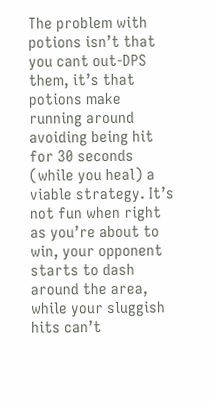The problem with potions isn’t that you cant out-DPS them, it’s that potions make running around avoiding being hit for 30 seconds (while you heal) a viable strategy. It’s not fun when right as you’re about to win, your opponent starts to dash around the area, while your sluggish hits can’t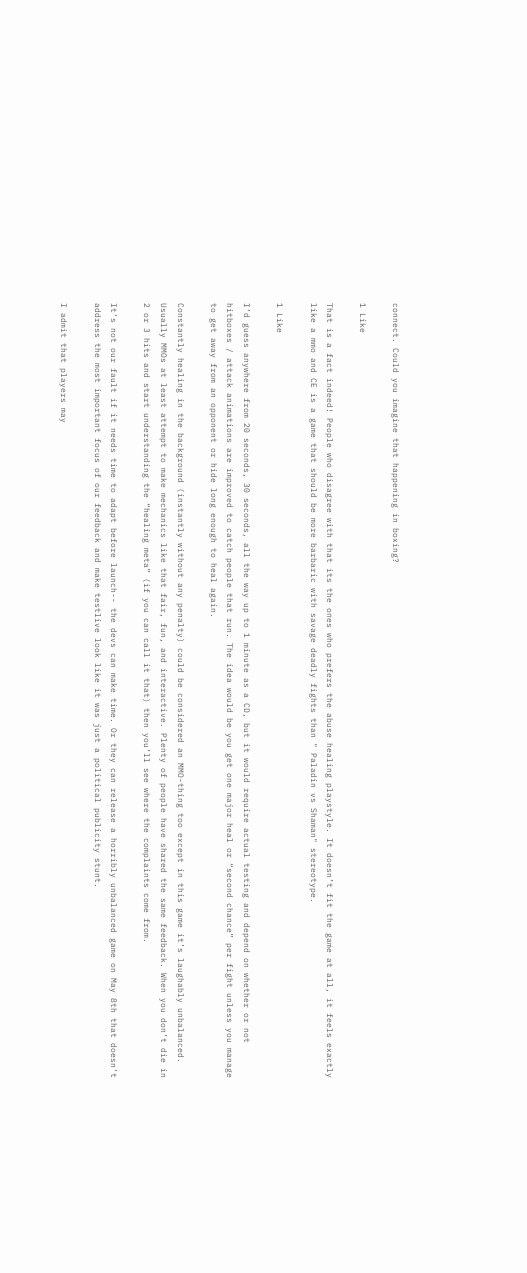connect. Could you imagine that happening in boxing?

1 Like

That is a fact indeed! People who disagree with that its the ones who prefers the abuse healing playstyle. It doesn’t fit the game at all, it feels exactly like a mmo and CE is a game that should be more barbaric with savage deadly fights than " Paladin vs Shaman" stereotype.

1 Like

I’d guess anywhere from 20 seconds, 30 seconds, all the way up to 1 minute as a CD, but it would require actual testing and depend on whether or not hitboxes / attack animations are improved to catch people that run. The idea would be you get one major heal or “second chance” per fight unless you manage to get away from an opponent or hide long enough to heal again.

Constantly healing in the background (instantly without any penalty) could be considered an MMO-thing too except in this game it’s laughably unbalanced. Usually MMOs at least attempt to make mechanics like that fair, fun, and interactive. Plenty of people have shared the same feedback. When you don’t die in 2 or 3 hits and start understanding the “healing meta” (if you can call it that) then you’ll see where the complaints come from.

It’s not our fault if it needs time to adapt before launch-- the devs can make time. Or they can release a horribly unbalanced game on May 8th that doesn’t address the most important focus of our feedback and make testlive look like it was just a political publicity stunt.

I admit that players may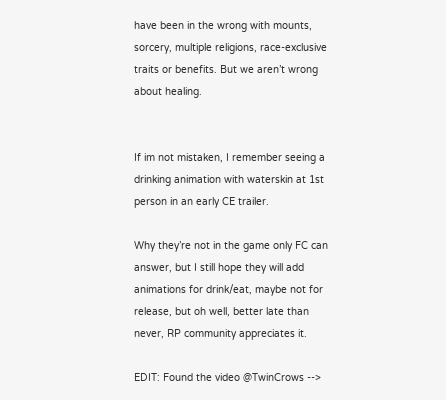have been in the wrong with mounts, sorcery, multiple religions, race-exclusive traits or benefits. But we aren’t wrong about healing.


If im not mistaken, I remember seeing a drinking animation with waterskin at 1st person in an early CE trailer.

Why they’re not in the game only FC can answer, but I still hope they will add animations for drink/eat, maybe not for release, but oh well, better late than never, RP community appreciates it.

EDIT: Found the video @TwinCrows -->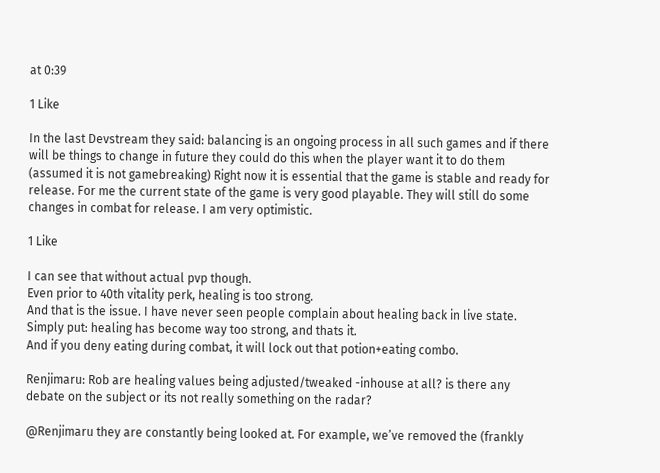at 0:39

1 Like

In the last Devstream they said: balancing is an ongoing process in all such games and if there will be things to change in future they could do this when the player want it to do them (assumed it is not gamebreaking) Right now it is essential that the game is stable and ready for release. For me the current state of the game is very good playable. They will still do some changes in combat for release. I am very optimistic.

1 Like

I can see that without actual pvp though.
Even prior to 40th vitality perk, healing is too strong.
And that is the issue. I have never seen people complain about healing back in live state.
Simply put: healing has become way too strong, and thats it.
And if you deny eating during combat, it will lock out that potion+eating combo.

Renjimaru: Rob are healing values being adjusted/tweaked -inhouse at all? is there any debate on the subject or its not really something on the radar?

@Renjimaru they are constantly being looked at. For example, we’ve removed the (frankly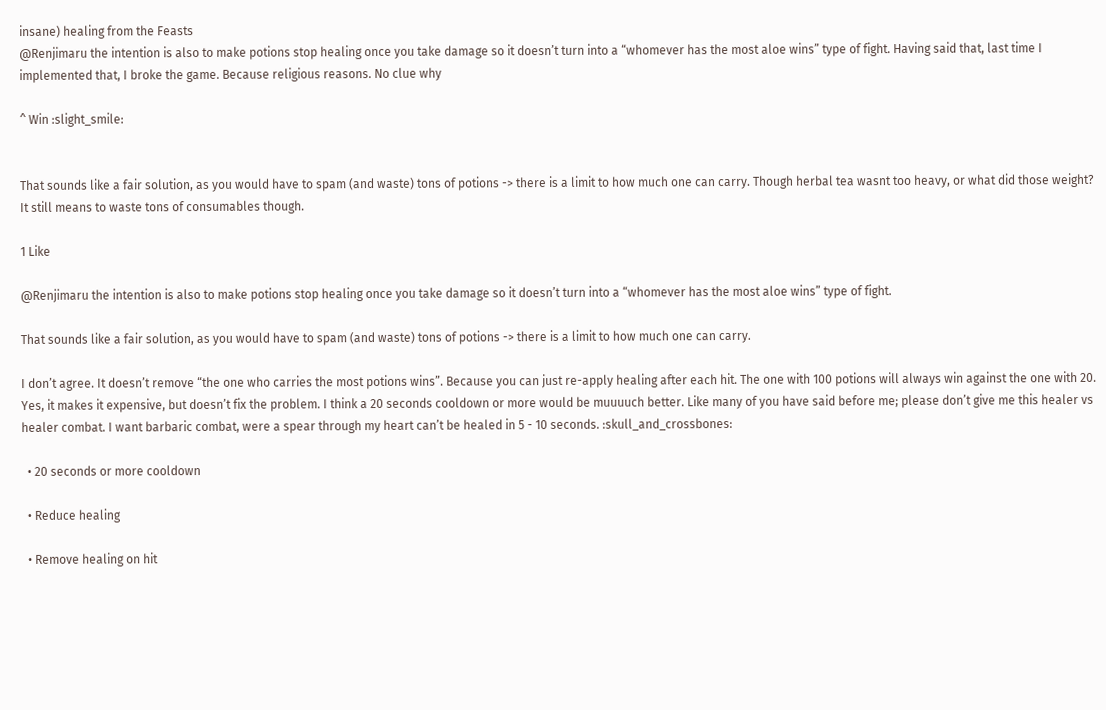insane) healing from the Feasts
@Renjimaru the intention is also to make potions stop healing once you take damage so it doesn’t turn into a “whomever has the most aloe wins” type of fight. Having said that, last time I implemented that, I broke the game. Because religious reasons. No clue why

^ Win :slight_smile:


That sounds like a fair solution, as you would have to spam (and waste) tons of potions -> there is a limit to how much one can carry. Though herbal tea wasnt too heavy, or what did those weight?
It still means to waste tons of consumables though.

1 Like

@Renjimaru the intention is also to make potions stop healing once you take damage so it doesn’t turn into a “whomever has the most aloe wins” type of fight.

That sounds like a fair solution, as you would have to spam (and waste) tons of potions -> there is a limit to how much one can carry.

I don’t agree. It doesn’t remove “the one who carries the most potions wins”. Because you can just re-apply healing after each hit. The one with 100 potions will always win against the one with 20. Yes, it makes it expensive, but doesn’t fix the problem. I think a 20 seconds cooldown or more would be muuuuch better. Like many of you have said before me; please don’t give me this healer vs healer combat. I want barbaric combat, were a spear through my heart can’t be healed in 5 - 10 seconds. :skull_and_crossbones:

  • 20 seconds or more cooldown

  • Reduce healing

  • Remove healing on hit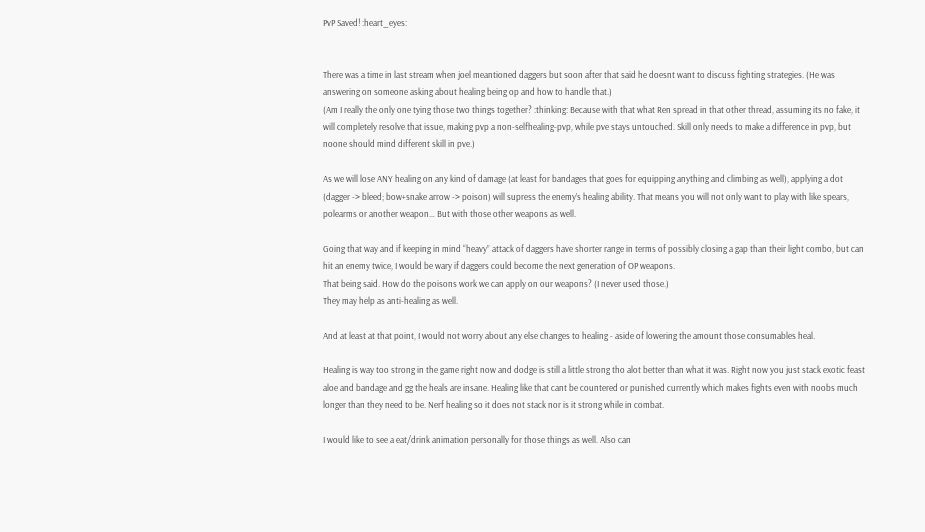PvP Saved! :heart_eyes:


There was a time in last stream when joel meantioned daggers but soon after that said he doesnt want to discuss fighting strategies. (He was answering on someone asking about healing being op and how to handle that.)
(Am I really the only one tying those two things together? :thinking: Because with that what Ren spread in that other thread, assuming its no fake, it will completely resolve that issue, making pvp a non-selfhealing-pvp, while pve stays untouched. Skill only needs to make a difference in pvp, but noone should mind different skill in pve.)

As we will lose ANY healing on any kind of damage (at least for bandages that goes for equipping anything and climbing as well), applying a dot (dagger -> bleed; bow+snake arrow -> poison) will supress the enemy’s healing ability. That means you will not only want to play with like spears, polearms or another weapon… But with those other weapons as well.

Going that way and if keeping in mind “heavy” attack of daggers have shorter range in terms of possibly closing a gap than their light combo, but can hit an enemy twice, I would be wary if daggers could become the next generation of OP weapons.
That being said. How do the poisons work we can apply on our weapons? (I never used those.)
They may help as anti-healing as well.

And at least at that point, I would not worry about any else changes to healing - aside of lowering the amount those consumables heal.

Healing is way too strong in the game right now and dodge is still a little strong tho alot better than what it was. Right now you just stack exotic feast aloe and bandage and gg the heals are insane. Healing like that cant be countered or punished currently which makes fights even with noobs much longer than they need to be. Nerf healing so it does not stack nor is it strong while in combat.

I would like to see a eat/drink animation personally for those things as well. Also can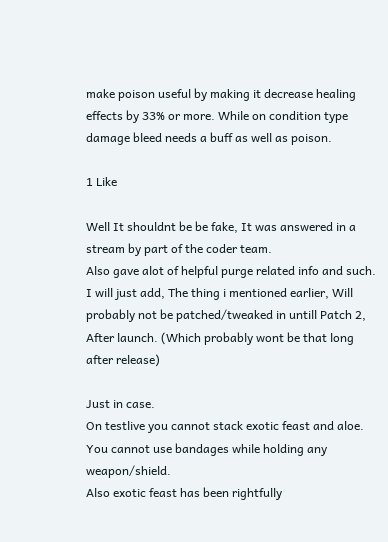make poison useful by making it decrease healing effects by 33% or more. While on condition type damage bleed needs a buff as well as poison.

1 Like

Well It shouldnt be be fake, It was answered in a stream by part of the coder team.
Also gave alot of helpful purge related info and such.
I will just add, The thing i mentioned earlier, Will probably not be patched/tweaked in untill Patch 2, After launch. (Which probably wont be that long after release)

Just in case.
On testlive you cannot stack exotic feast and aloe. You cannot use bandages while holding any weapon/shield.
Also exotic feast has been rightfully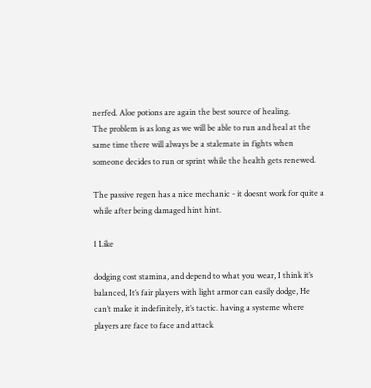nerfed. Aloe potions are again the best source of healing.
The problem is as long as we will be able to run and heal at the same time there will always be a stalemate in fights when someone decides to run or sprint while the health gets renewed.

The passive regen has a nice mechanic - it doesnt work for quite a while after being damaged hint hint.

1 Like

dodging cost stamina, and depend to what you wear, I think it’s balanced, It’s fair players with light armor can easily dodge, He can’t make it indefinitely, it’s tactic. having a systeme where players are face to face and attack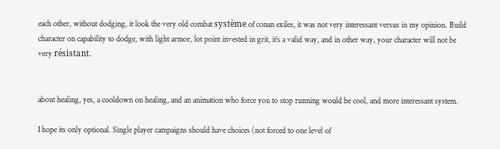each other, without dodging, it look the very old combat système of conan exiles, it was not very interessant versus in my opinion. Build character on capability to dodge, with light armor, lot point invested in grit, it’s a valid way, and in other way, your character will not be very résistant.


about healing, yes, a cooldown on healing, and an animation who force you to stop running would be cool, and more interessant system.

I hope its only optional. Single player campaigns should have choices (not forced to one level of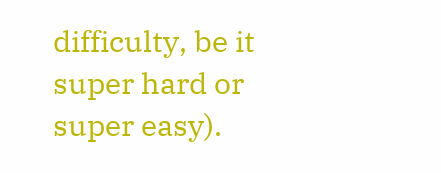difficulty, be it super hard or super easy).